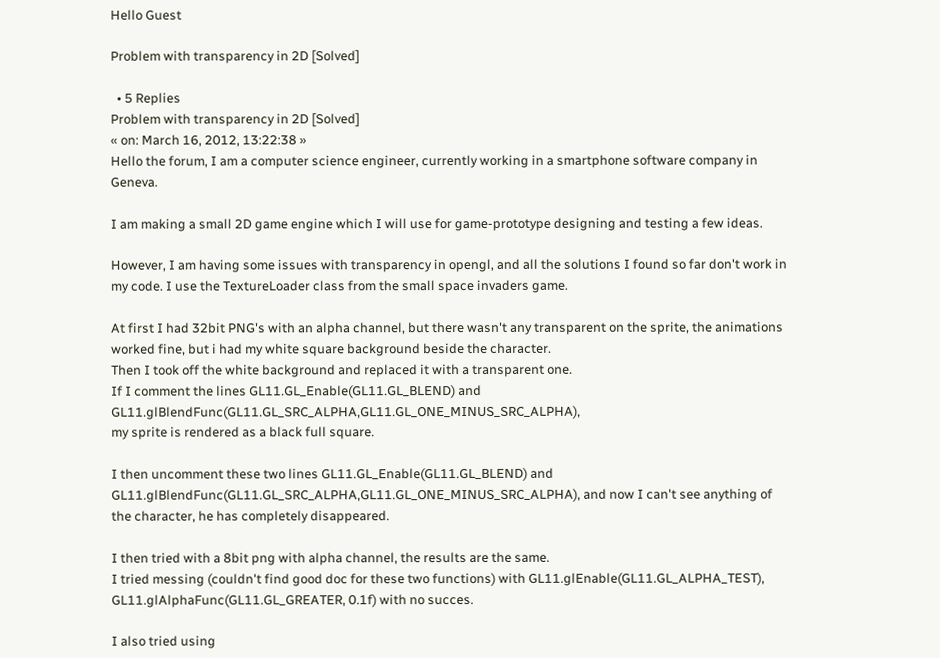Hello Guest

Problem with transparency in 2D [Solved]

  • 5 Replies
Problem with transparency in 2D [Solved]
« on: March 16, 2012, 13:22:38 »
Hello the forum, I am a computer science engineer, currently working in a smartphone software company in Geneva.

I am making a small 2D game engine which I will use for game-prototype designing and testing a few ideas.

However, I am having some issues with transparency in opengl, and all the solutions I found so far don't work in my code. I use the TextureLoader class from the small space invaders game.

At first I had 32bit PNG's with an alpha channel, but there wasn't any transparent on the sprite, the animations worked fine, but i had my white square background beside the character.
Then I took off the white background and replaced it with a transparent one.
If I comment the lines GL11.GL_Enable(GL11.GL_BLEND) and GL11.glBlendFunc(GL11.GL_SRC_ALPHA,GL11.GL_ONE_MINUS_SRC_ALPHA),
my sprite is rendered as a black full square.

I then uncomment these two lines GL11.GL_Enable(GL11.GL_BLEND) and GL11.glBlendFunc(GL11.GL_SRC_ALPHA,GL11.GL_ONE_MINUS_SRC_ALPHA), and now I can't see anything of the character, he has completely disappeared.

I then tried with a 8bit png with alpha channel, the results are the same.
I tried messing (couldn't find good doc for these two functions) with GL11.glEnable(GL11.GL_ALPHA_TEST), GL11.glAlphaFunc(GL11.GL_GREATER, 0.1f) with no succes.

I also tried using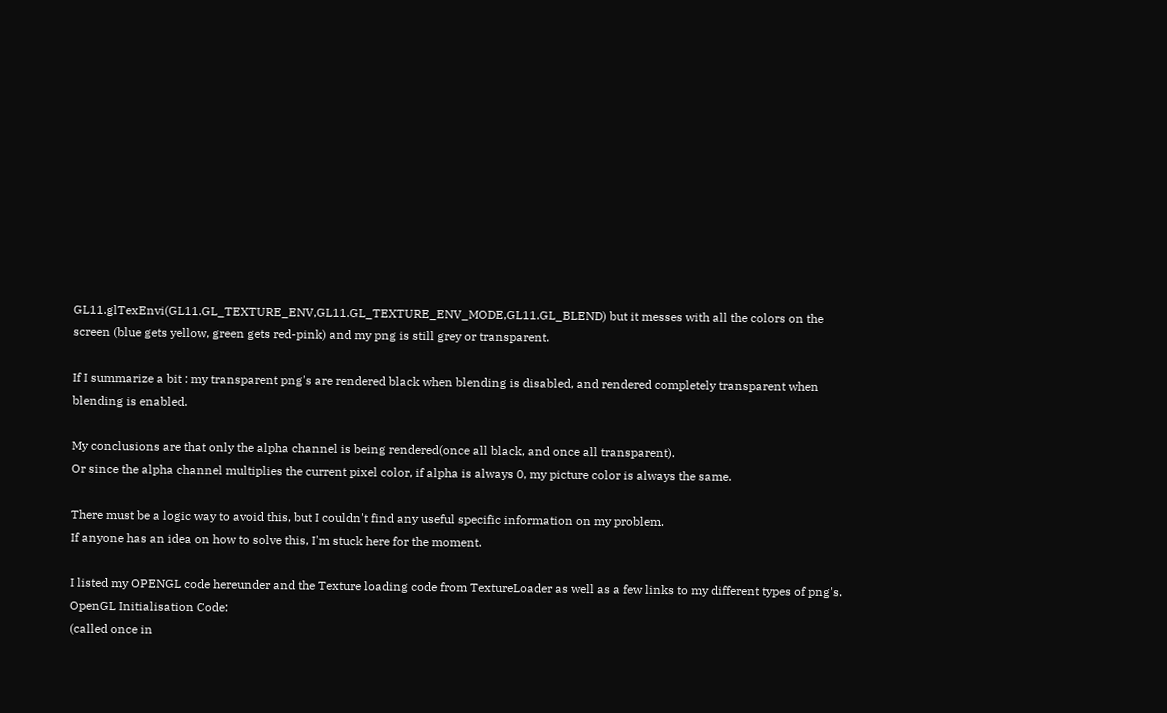GL11.glTexEnvi(GL11.GL_TEXTURE_ENV,GL11.GL_TEXTURE_ENV_MODE,GL11.GL_BLEND) but it messes with all the colors on the screen (blue gets yellow, green gets red-pink) and my png is still grey or transparent.

If I summarize a bit : my transparent png's are rendered black when blending is disabled, and rendered completely transparent when blending is enabled.

My conclusions are that only the alpha channel is being rendered(once all black, and once all transparent).
Or since the alpha channel multiplies the current pixel color, if alpha is always 0, my picture color is always the same.

There must be a logic way to avoid this, but I couldn't find any useful specific information on my problem.
If anyone has an idea on how to solve this, I'm stuck here for the moment.

I listed my OPENGL code hereunder and the Texture loading code from TextureLoader as well as a few links to my different types of png's.
OpenGL Initialisation Code:
(called once in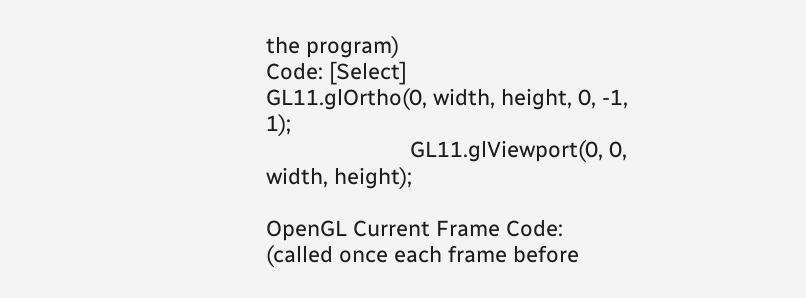the program)
Code: [Select]
GL11.glOrtho(0, width, height, 0, -1, 1);
                        GL11.glViewport(0, 0, width, height);

OpenGL Current Frame Code:
(called once each frame before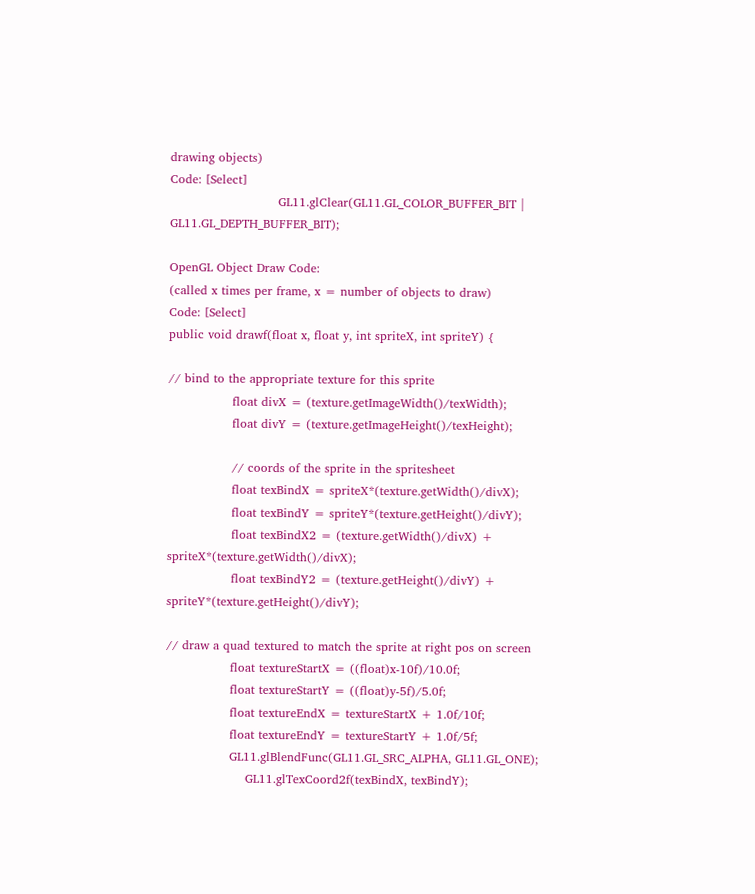drawing objects)
Code: [Select]
                           GL11.glClear(GL11.GL_COLOR_BUFFER_BIT | GL11.GL_DEPTH_BUFFER_BIT);

OpenGL Object Draw Code:
(called x times per frame, x = number of objects to draw)
Code: [Select]
public void drawf(float x, float y, int spriteX, int spriteY) {

// bind to the appropriate texture for this sprite
                float divX = (texture.getImageWidth()/texWidth);
                float divY = (texture.getImageHeight()/texHeight);

                // coords of the sprite in the spritesheet
                float texBindX = spriteX*(texture.getWidth()/divX);
                float texBindY = spriteY*(texture.getHeight()/divY);
                float texBindX2 = (texture.getWidth()/divX) + spriteX*(texture.getWidth()/divX);
                float texBindY2 = (texture.getHeight()/divY) + spriteY*(texture.getHeight()/divY);

// draw a quad textured to match the sprite at right pos on screen
                float textureStartX = ((float)x-10f)/10.0f;
                float textureStartY = ((float)y-5f)/5.0f;
                float textureEndX = textureStartX + 1.0f/10f;
                float textureEndY = textureStartY + 1.0f/5f;
                GL11.glBlendFunc(GL11.GL_SRC_ALPHA, GL11.GL_ONE);
                    GL11.glTexCoord2f(texBindX, texBindY);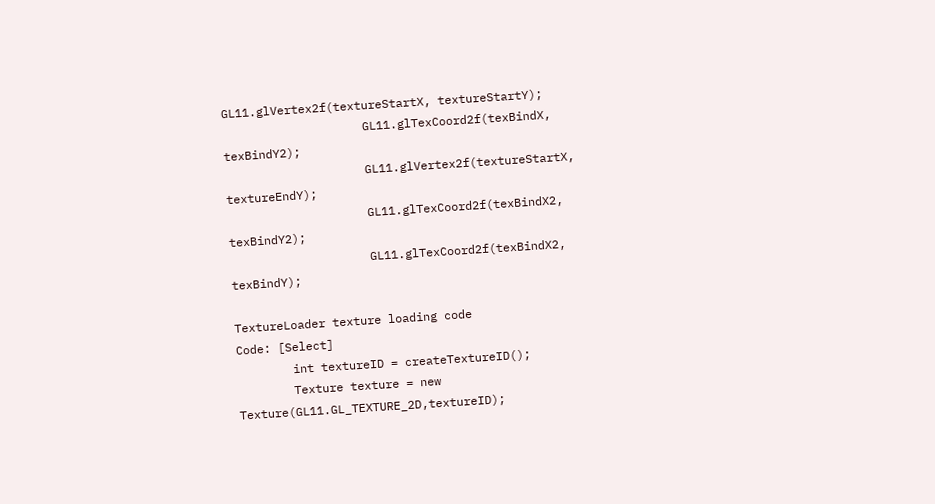GL11.glVertex2f(textureStartX, textureStartY);
                    GL11.glTexCoord2f(texBindX, texBindY2);
                    GL11.glVertex2f(textureStartX, textureEndY);
                    GL11.glTexCoord2f(texBindX2, texBindY2);
                    GL11.glTexCoord2f(texBindX2, texBindY);

TextureLoader texture loading code
Code: [Select]
        int textureID = createTextureID();
        Texture texture = new Texture(GL11.GL_TEXTURE_2D,textureID);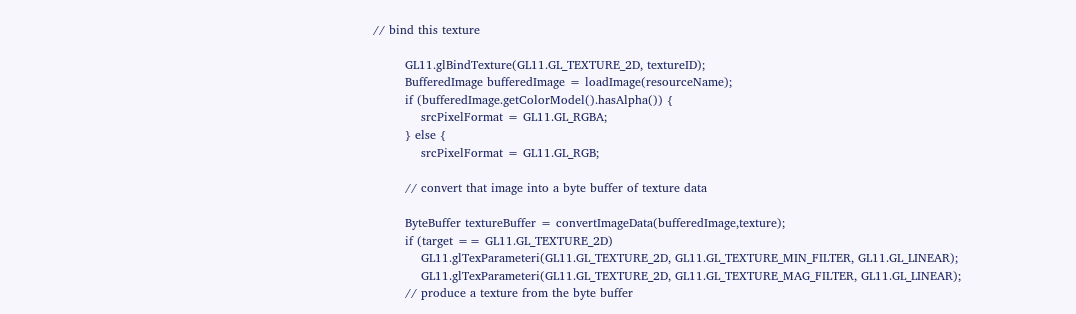// bind this texture

        GL11.glBindTexture(GL11.GL_TEXTURE_2D, textureID);
        BufferedImage bufferedImage = loadImage(resourceName);
        if (bufferedImage.getColorModel().hasAlpha()) {
            srcPixelFormat = GL11.GL_RGBA;
        } else {
            srcPixelFormat = GL11.GL_RGB;

        // convert that image into a byte buffer of texture data

        ByteBuffer textureBuffer = convertImageData(bufferedImage,texture);
        if (target == GL11.GL_TEXTURE_2D)
            GL11.glTexParameteri(GL11.GL_TEXTURE_2D, GL11.GL_TEXTURE_MIN_FILTER, GL11.GL_LINEAR);
            GL11.glTexParameteri(GL11.GL_TEXTURE_2D, GL11.GL_TEXTURE_MAG_FILTER, GL11.GL_LINEAR);
        // produce a texture from the byte buffer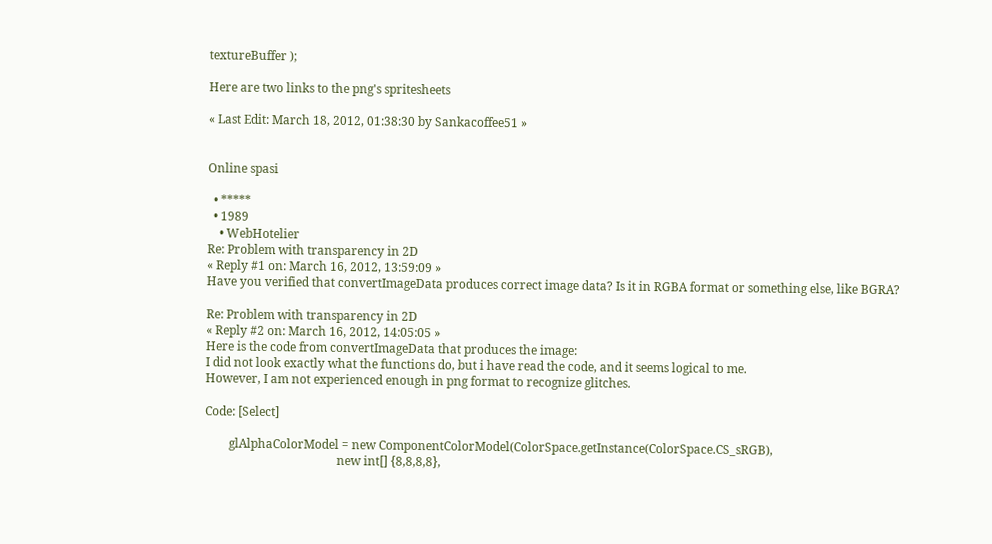textureBuffer );

Here are two links to the png's spritesheets

« Last Edit: March 18, 2012, 01:38:30 by Sankacoffee51 »


Online spasi

  • *****
  • 1989
    • WebHotelier
Re: Problem with transparency in 2D
« Reply #1 on: March 16, 2012, 13:59:09 »
Have you verified that convertImageData produces correct image data? Is it in RGBA format or something else, like BGRA?

Re: Problem with transparency in 2D
« Reply #2 on: March 16, 2012, 14:05:05 »
Here is the code from convertImageData that produces the image:
I did not look exactly what the functions do, but i have read the code, and it seems logical to me.
However, I am not experienced enough in png format to recognize glitches.

Code: [Select]

        glAlphaColorModel = new ComponentColorModel(ColorSpace.getInstance(ColorSpace.CS_sRGB),
                                            new int[] {8,8,8,8},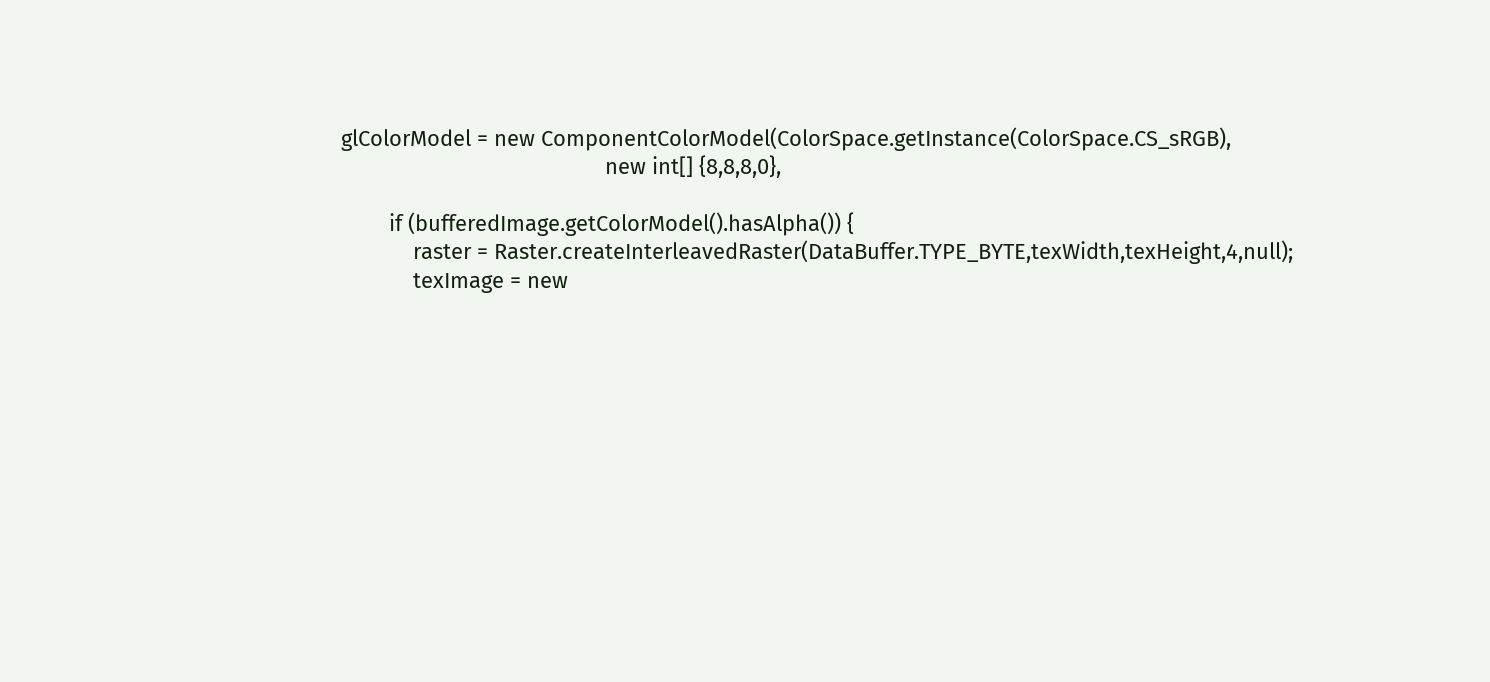glColorModel = new ComponentColorModel(ColorSpace.getInstance(ColorSpace.CS_sRGB),
                                            new int[] {8,8,8,0},

        if (bufferedImage.getColorModel().hasAlpha()) {
            raster = Raster.createInterleavedRaster(DataBuffer.TYPE_BYTE,texWidth,texHeight,4,null);
            texImage = new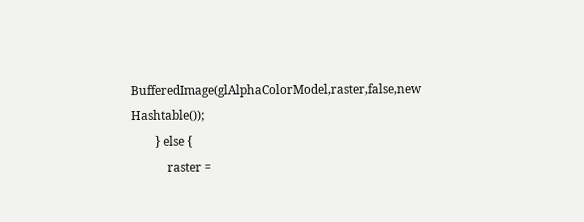BufferedImage(glAlphaColorModel,raster,false,new Hashtable());
        } else {
            raster =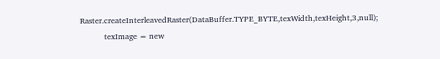Raster.createInterleavedRaster(DataBuffer.TYPE_BYTE,texWidth,texHeight,3,null);
            texImage = new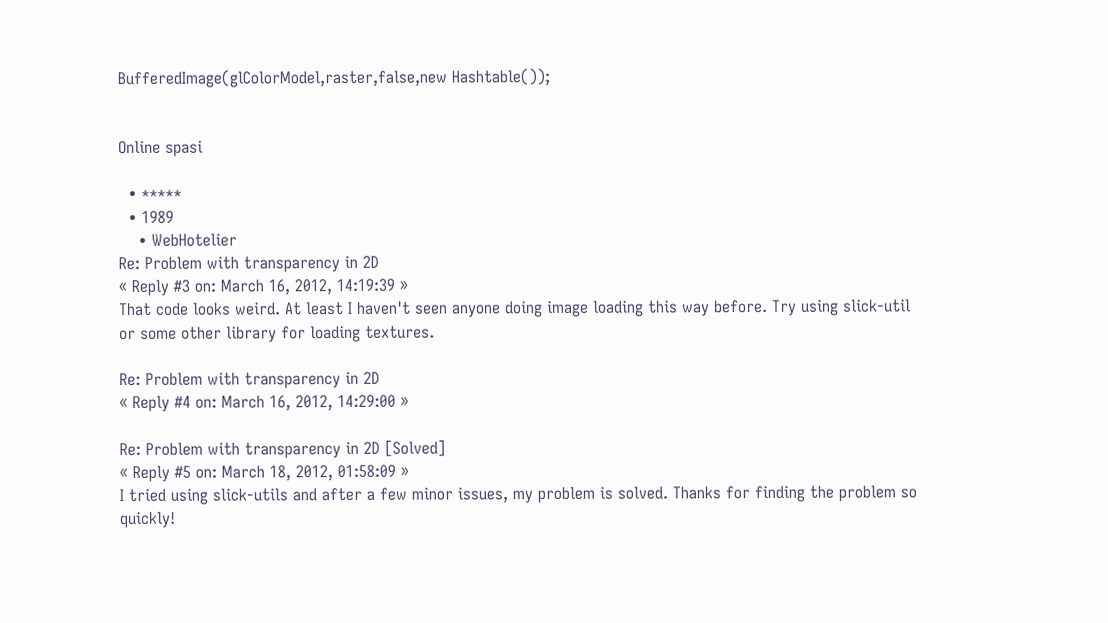BufferedImage(glColorModel,raster,false,new Hashtable());


Online spasi

  • *****
  • 1989
    • WebHotelier
Re: Problem with transparency in 2D
« Reply #3 on: March 16, 2012, 14:19:39 »
That code looks weird. At least I haven't seen anyone doing image loading this way before. Try using slick-util or some other library for loading textures.

Re: Problem with transparency in 2D
« Reply #4 on: March 16, 2012, 14:29:00 »

Re: Problem with transparency in 2D [Solved]
« Reply #5 on: March 18, 2012, 01:58:09 »
I tried using slick-utils and after a few minor issues, my problem is solved. Thanks for finding the problem so quickly!